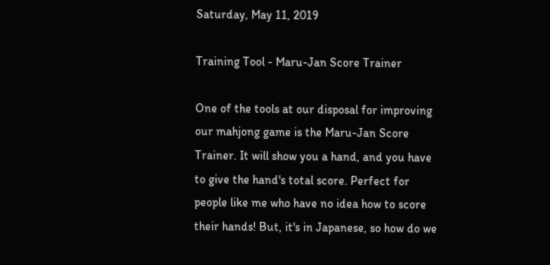Saturday, May 11, 2019

Training Tool - Maru-Jan Score Trainer

One of the tools at our disposal for improving our mahjong game is the Maru-Jan Score Trainer. It will show you a hand, and you have to give the hand's total score. Perfect for people like me who have no idea how to score their hands! But, it's in Japanese, so how do we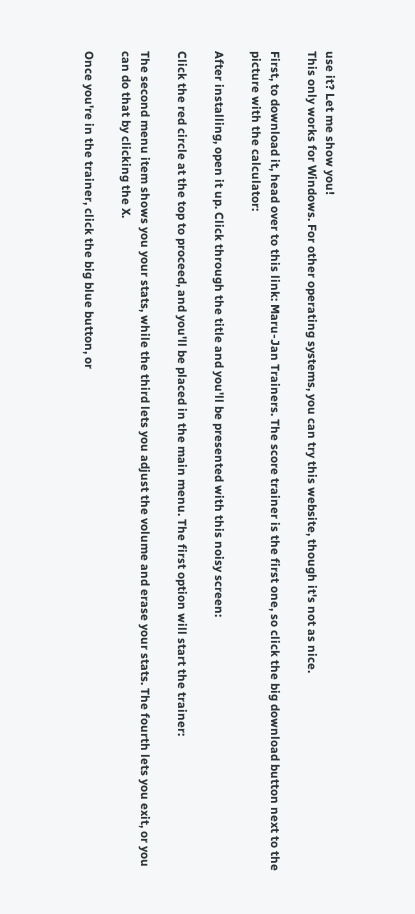use it? Let me show you!
This only works for Windows. For other operating systems, you can try this website, though it's not as nice.

First, to download it, head over to this link: Maru-Jan Trainers. The score trainer is the first one, so click the big download button next to the picture with the calculator:

After installing, open it up. Click through the title and you'll be presented with this noisy screen:

Click the red circle at the top to proceed, and you'll be placed in the main menu. The first option will start the trainer:

The second menu item shows you your stats, while the third lets you adjust the volume and erase your stats. The fourth lets you exit, or you can do that by clicking the X.

Once you're in the trainer, click the big blue button, or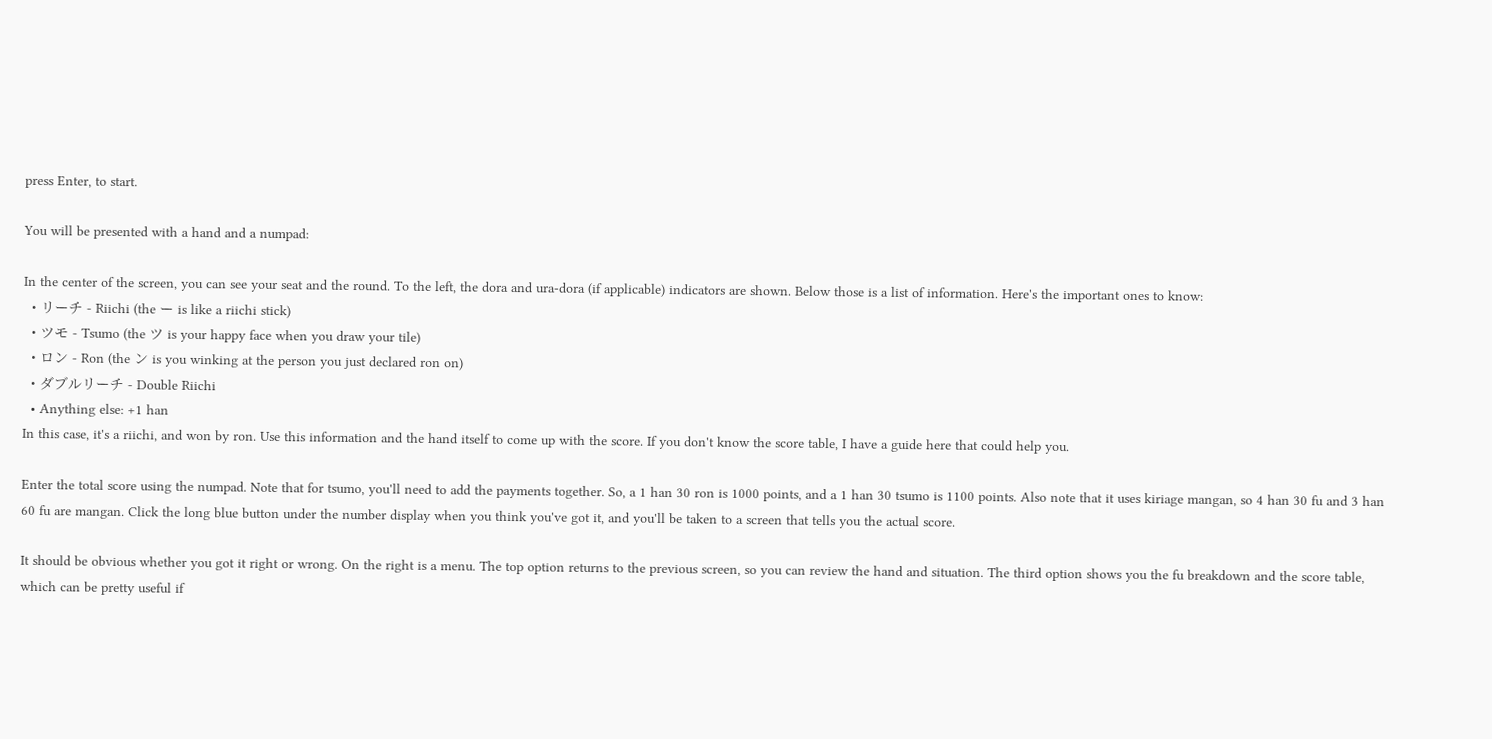press Enter, to start.

You will be presented with a hand and a numpad:

In the center of the screen, you can see your seat and the round. To the left, the dora and ura-dora (if applicable) indicators are shown. Below those is a list of information. Here's the important ones to know:
  • リーチ - Riichi (the ー is like a riichi stick)
  • ツモ - Tsumo (the ツ is your happy face when you draw your tile)
  • ロン - Ron (the ン is you winking at the person you just declared ron on)
  • ダブルリーチ - Double Riichi
  • Anything else: +1 han
In this case, it's a riichi, and won by ron. Use this information and the hand itself to come up with the score. If you don't know the score table, I have a guide here that could help you.

Enter the total score using the numpad. Note that for tsumo, you'll need to add the payments together. So, a 1 han 30 ron is 1000 points, and a 1 han 30 tsumo is 1100 points. Also note that it uses kiriage mangan, so 4 han 30 fu and 3 han 60 fu are mangan. Click the long blue button under the number display when you think you've got it, and you'll be taken to a screen that tells you the actual score.

It should be obvious whether you got it right or wrong. On the right is a menu. The top option returns to the previous screen, so you can review the hand and situation. The third option shows you the fu breakdown and the score table, which can be pretty useful if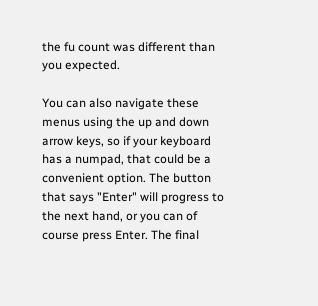the fu count was different than you expected.

You can also navigate these menus using the up and down arrow keys, so if your keyboard has a numpad, that could be a convenient option. The button that says "Enter" will progress to the next hand, or you can of course press Enter. The final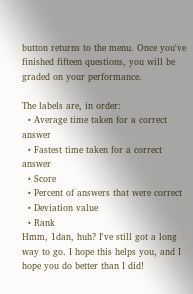button returns to the menu. Once you've finished fifteen questions, you will be graded on your performance.

The labels are, in order:
  • Average time taken for a correct answer
  • Fastest time taken for a correct answer
  • Score
  • Percent of answers that were correct
  • Deviation value
  • Rank
Hmm, 1dan, huh? I've still got a long way to go. I hope this helps you, and I hope you do better than I did!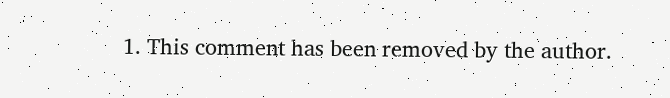1. This comment has been removed by the author.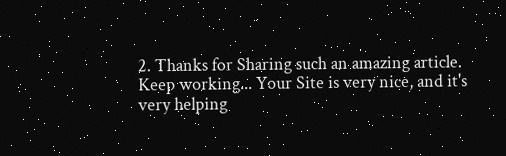2. Thanks for Sharing such an amazing article. Keep working... Your Site is very nice, and it's very helping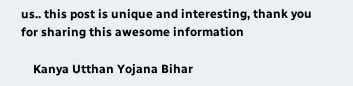us.. this post is unique and interesting, thank you for sharing this awesome information

    Kanya Utthan Yojana Bihar